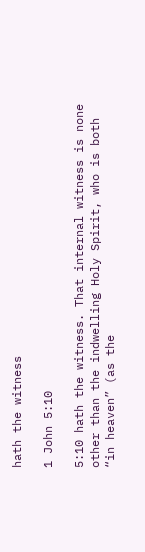hath the witness

1 John 5:10

5:10 hath the witness. That internal witness is none other than the indwelling Holy Spirit, who is both “in heaven” (as the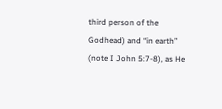third person of the Godhead) and “in earth” (note I John 5:7-8), as He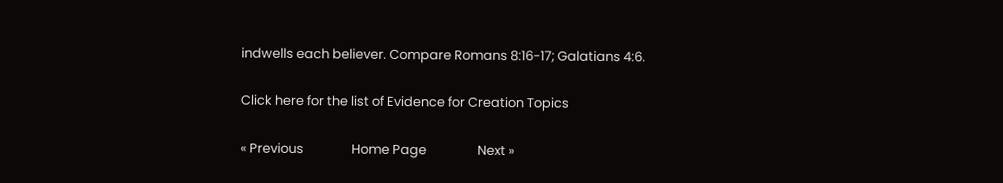indwells each believer. Compare Romans 8:16-17; Galatians 4:6.

Click here for the list of Evidence for Creation Topics

« Previous                Home Page                 Next »